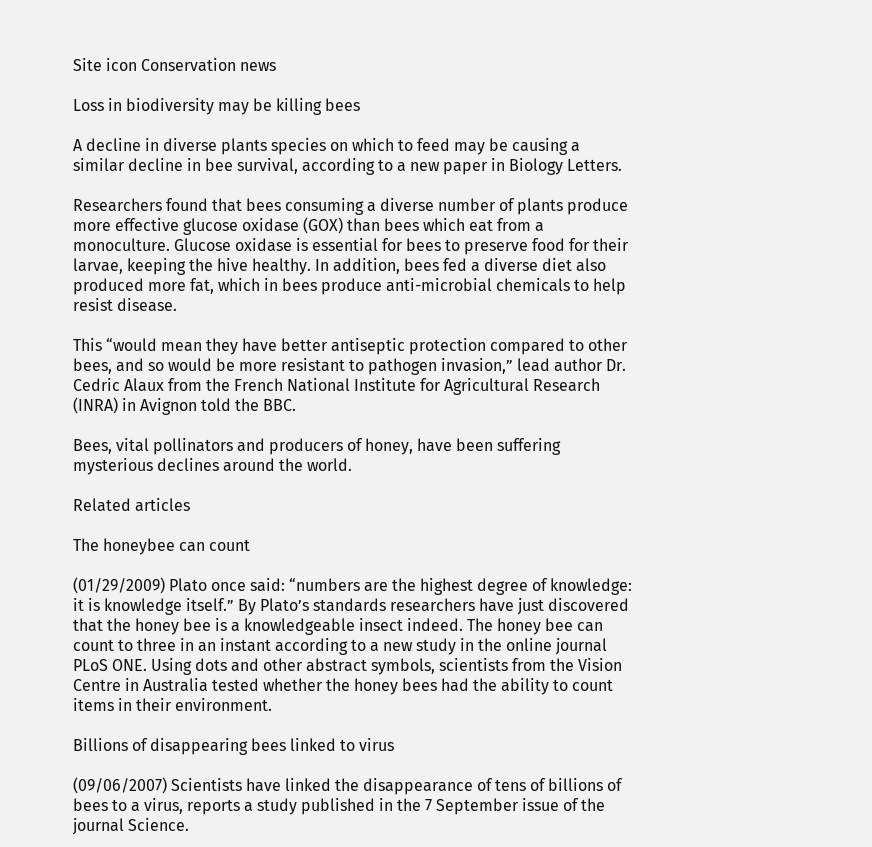Site icon Conservation news

Loss in biodiversity may be killing bees

A decline in diverse plants species on which to feed may be causing a similar decline in bee survival, according to a new paper in Biology Letters.

Researchers found that bees consuming a diverse number of plants produce more effective glucose oxidase (GOX) than bees which eat from a monoculture. Glucose oxidase is essential for bees to preserve food for their larvae, keeping the hive healthy. In addition, bees fed a diverse diet also produced more fat, which in bees produce anti-microbial chemicals to help resist disease.

This “would mean they have better antiseptic protection compared to other bees, and so would be more resistant to pathogen invasion,” lead author Dr. Cedric Alaux from the French National Institute for Agricultural Research (INRA) in Avignon told the BBC.

Bees, vital pollinators and producers of honey, have been suffering mysterious declines around the world.

Related articles

The honeybee can count

(01/29/2009) Plato once said: “numbers are the highest degree of knowledge: it is knowledge itself.” By Plato’s standards researchers have just discovered that the honey bee is a knowledgeable insect indeed. The honey bee can count to three in an instant according to a new study in the online journal PLoS ONE. Using dots and other abstract symbols, scientists from the Vision Centre in Australia tested whether the honey bees had the ability to count items in their environment.

Billions of disappearing bees linked to virus

(09/06/2007) Scientists have linked the disappearance of tens of billions of bees to a virus, reports a study published in the 7 September issue of the journal Science.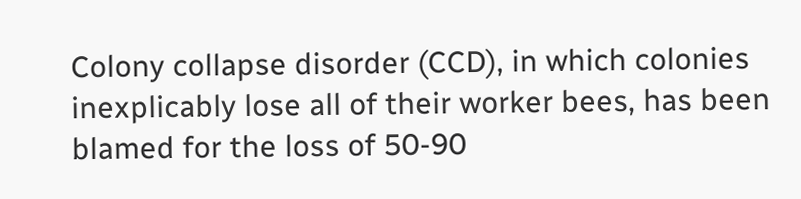Colony collapse disorder (CCD), in which colonies inexplicably lose all of their worker bees, has been blamed for the loss of 50-90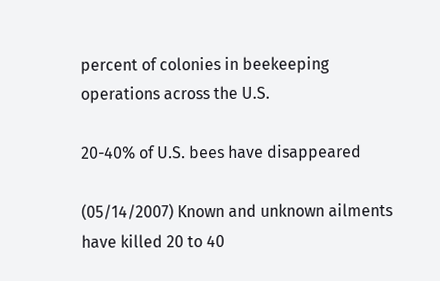percent of colonies in beekeeping operations across the U.S.

20-40% of U.S. bees have disappeared

(05/14/2007) Known and unknown ailments have killed 20 to 40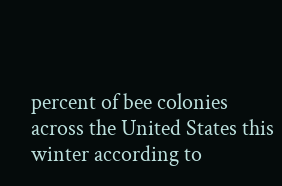percent of bee colonies across the United States this winter according to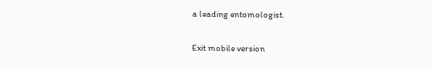a leading entomologist.

Exit mobile version